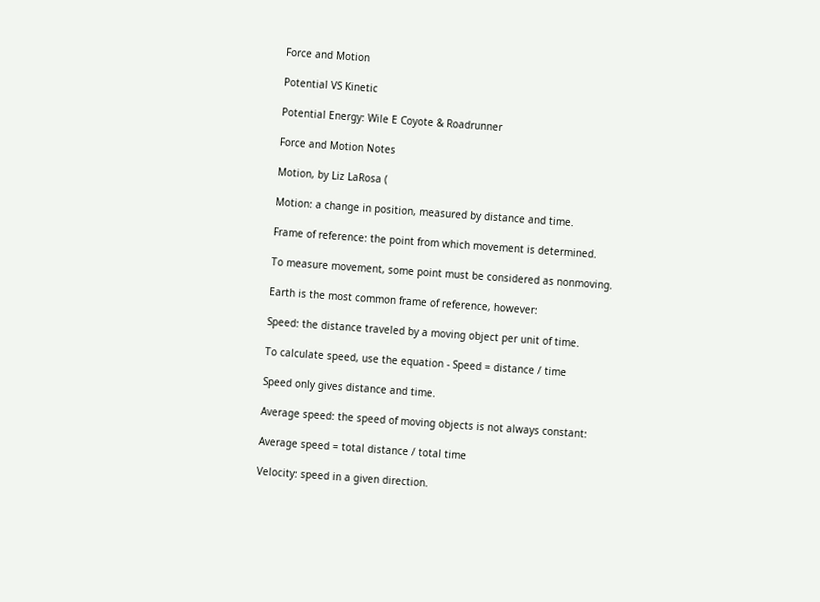Force and Motion

Potential VS Kinetic

Potential Energy: Wile E Coyote & Roadrunner

Force and Motion Notes

Motion, by Liz LaRosa (

Motion: a change in position, measured by distance and time.

Frame of reference: the point from which movement is determined.

To measure movement, some point must be considered as nonmoving.

Earth is the most common frame of reference, however:

Speed: the distance traveled by a moving object per unit of time.

To calculate speed, use the equation - Speed = distance / time

Speed only gives distance and time.

Average speed: the speed of moving objects is not always constant:

Average speed = total distance / total time

Velocity: speed in a given direction.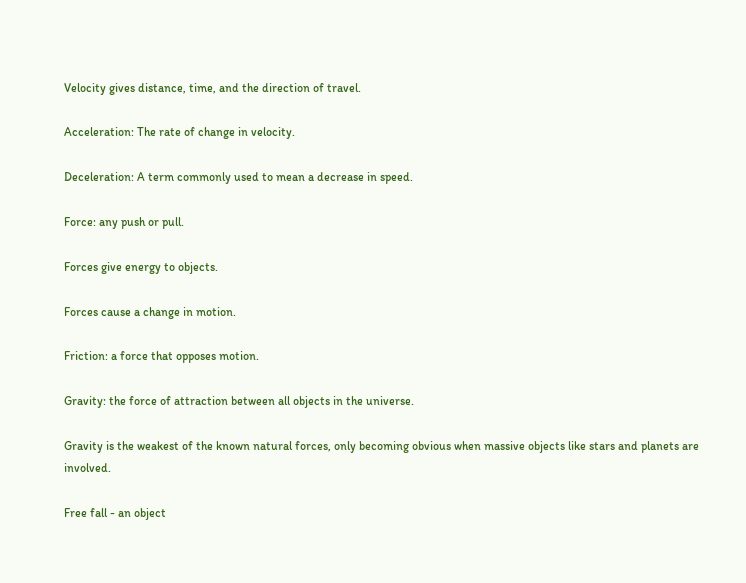Velocity gives distance, time, and the direction of travel.

Acceleration: The rate of change in velocity.

Deceleration: A term commonly used to mean a decrease in speed.

Force: any push or pull.

Forces give energy to objects.

Forces cause a change in motion.

Friction: a force that opposes motion.

Gravity: the force of attraction between all objects in the universe.

Gravity is the weakest of the known natural forces, only becoming obvious when massive objects like stars and planets are involved.

Free fall - an object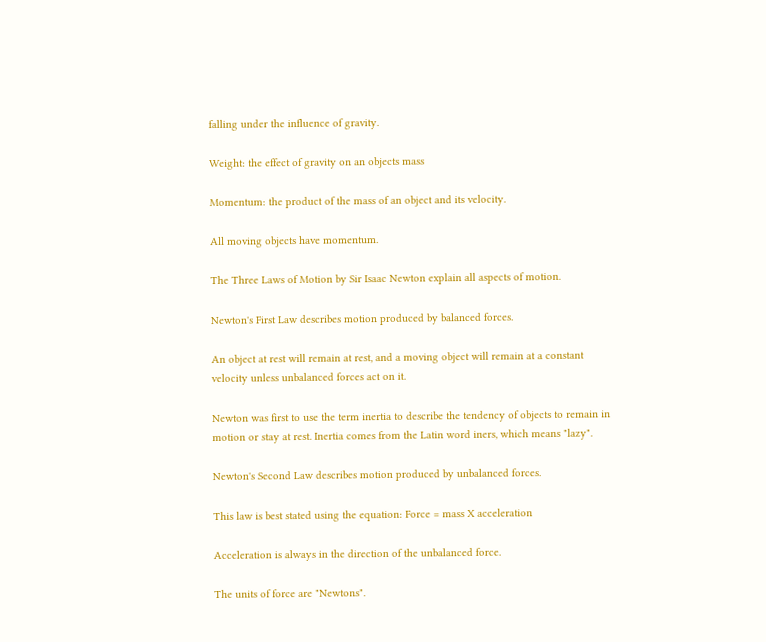falling under the influence of gravity.

Weight: the effect of gravity on an objects mass

Momentum: the product of the mass of an object and its velocity.

All moving objects have momentum.

The Three Laws of Motion by Sir Isaac Newton explain all aspects of motion.

Newton's First Law describes motion produced by balanced forces.

An object at rest will remain at rest, and a moving object will remain at a constant velocity unless unbalanced forces act on it.

Newton was first to use the term inertia to describe the tendency of objects to remain in motion or stay at rest. Inertia comes from the Latin word iners, which means "lazy".

Newton's Second Law describes motion produced by unbalanced forces.

This law is best stated using the equation: Force = mass X acceleration

Acceleration is always in the direction of the unbalanced force.

The units of force are "Newtons".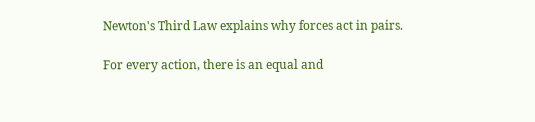Newton's Third Law explains why forces act in pairs.

For every action, there is an equal and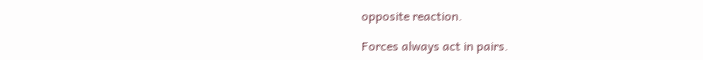opposite reaction.

Forces always act in pairs.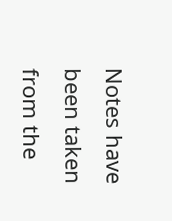Notes have been taken from the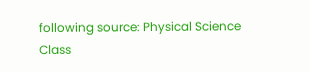following source: Physical Science Class